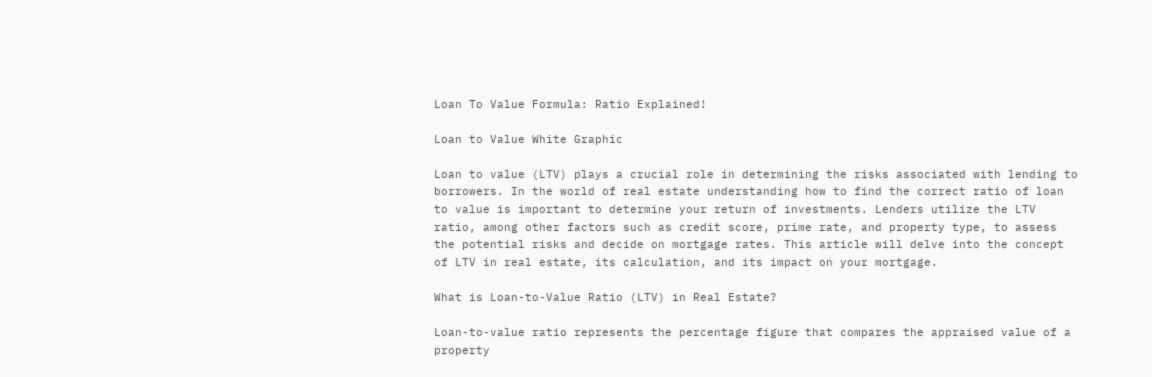Loan To Value Formula: Ratio Explained!

Loan to Value White Graphic

Loan to value (LTV) plays a crucial role in determining the risks associated with lending to borrowers. In the world of real estate understanding how to find the correct ratio of loan to value is important to determine your return of investments. Lenders utilize the LTV ratio, among other factors such as credit score, prime rate, and property type, to assess the potential risks and decide on mortgage rates. This article will delve into the concept of LTV in real estate, its calculation, and its impact on your mortgage.

What is Loan-to-Value Ratio (LTV) in Real Estate?

Loan-to-value ratio represents the percentage figure that compares the appraised value of a property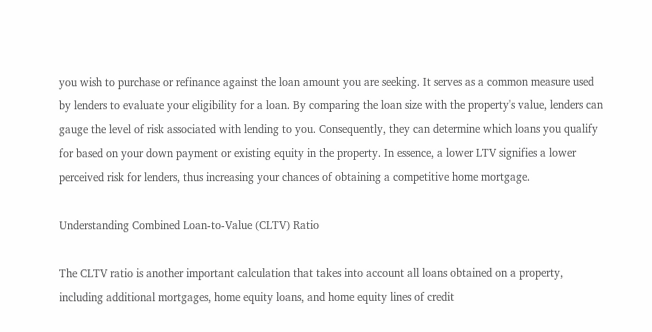you wish to purchase or refinance against the loan amount you are seeking. It serves as a common measure used by lenders to evaluate your eligibility for a loan. By comparing the loan size with the property's value, lenders can gauge the level of risk associated with lending to you. Consequently, they can determine which loans you qualify for based on your down payment or existing equity in the property. In essence, a lower LTV signifies a lower perceived risk for lenders, thus increasing your chances of obtaining a competitive home mortgage.

Understanding Combined Loan-to-Value (CLTV) Ratio

The CLTV ratio is another important calculation that takes into account all loans obtained on a property, including additional mortgages, home equity loans, and home equity lines of credit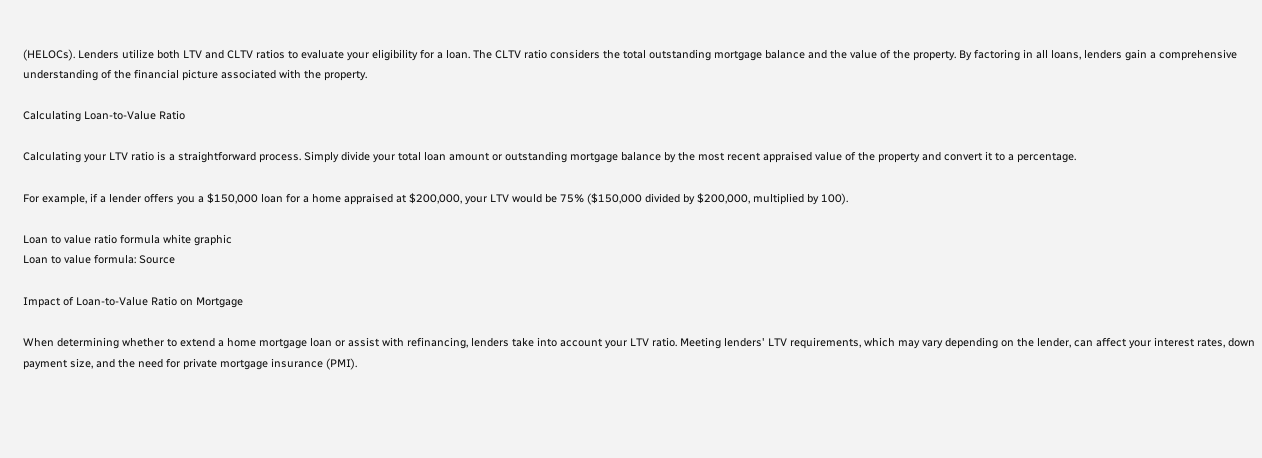(HELOCs). Lenders utilize both LTV and CLTV ratios to evaluate your eligibility for a loan. The CLTV ratio considers the total outstanding mortgage balance and the value of the property. By factoring in all loans, lenders gain a comprehensive understanding of the financial picture associated with the property.

Calculating Loan-to-Value Ratio

Calculating your LTV ratio is a straightforward process. Simply divide your total loan amount or outstanding mortgage balance by the most recent appraised value of the property and convert it to a percentage.

For example, if a lender offers you a $150,000 loan for a home appraised at $200,000, your LTV would be 75% ($150,000 divided by $200,000, multiplied by 100).

Loan to value ratio formula white graphic
Loan to value formula: Source

Impact of Loan-to-Value Ratio on Mortgage

When determining whether to extend a home mortgage loan or assist with refinancing, lenders take into account your LTV ratio. Meeting lenders' LTV requirements, which may vary depending on the lender, can affect your interest rates, down payment size, and the need for private mortgage insurance (PMI).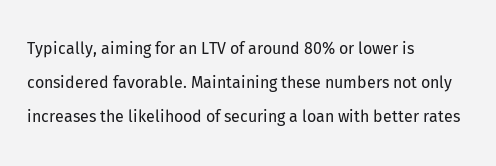Typically, aiming for an LTV of around 80% or lower is considered favorable. Maintaining these numbers not only increases the likelihood of securing a loan with better rates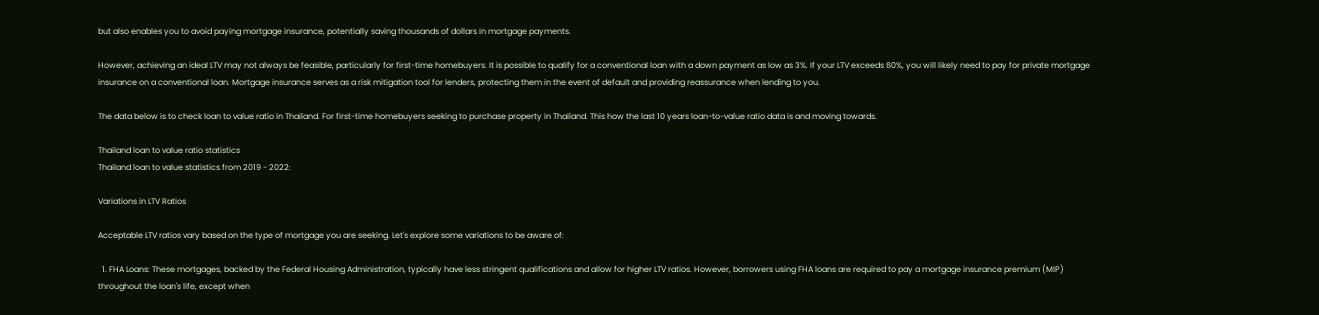but also enables you to avoid paying mortgage insurance, potentially saving thousands of dollars in mortgage payments.

However, achieving an ideal LTV may not always be feasible, particularly for first-time homebuyers. It is possible to qualify for a conventional loan with a down payment as low as 3%. If your LTV exceeds 80%, you will likely need to pay for private mortgage insurance on a conventional loan. Mortgage insurance serves as a risk mitigation tool for lenders, protecting them in the event of default and providing reassurance when lending to you.

The data below is to check loan to value ratio in Thailand. For first-time homebuyers seeking to purchase property in Thailand. This how the last 10 years loan-to-value ratio data is and moving towards.

Thailand loan to value ratio statistics
Thailand loan to value statistics from 2019 - 2022:

Variations in LTV Ratios

Acceptable LTV ratios vary based on the type of mortgage you are seeking. Let's explore some variations to be aware of:

  1. FHA Loans: These mortgages, backed by the Federal Housing Administration, typically have less stringent qualifications and allow for higher LTV ratios. However, borrowers using FHA loans are required to pay a mortgage insurance premium (MIP) throughout the loan's life, except when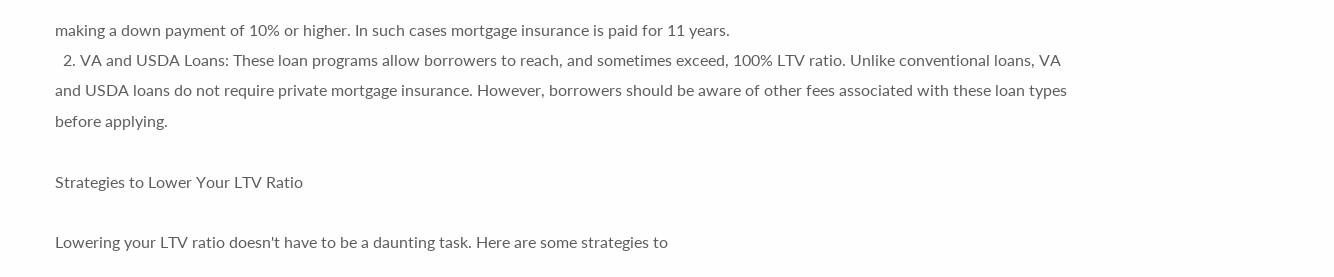making a down payment of 10% or higher. In such cases mortgage insurance is paid for 11 years.
  2. VA and USDA Loans: These loan programs allow borrowers to reach, and sometimes exceed, 100% LTV ratio. Unlike conventional loans, VA and USDA loans do not require private mortgage insurance. However, borrowers should be aware of other fees associated with these loan types before applying.

Strategies to Lower Your LTV Ratio

Lowering your LTV ratio doesn't have to be a daunting task. Here are some strategies to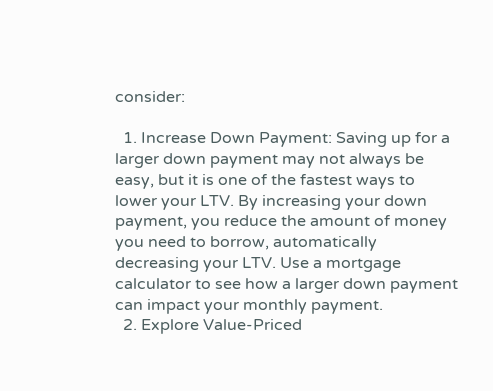consider:

  1. Increase Down Payment: Saving up for a larger down payment may not always be easy, but it is one of the fastest ways to lower your LTV. By increasing your down payment, you reduce the amount of money you need to borrow, automatically decreasing your LTV. Use a mortgage calculator to see how a larger down payment can impact your monthly payment.
  2. Explore Value-Priced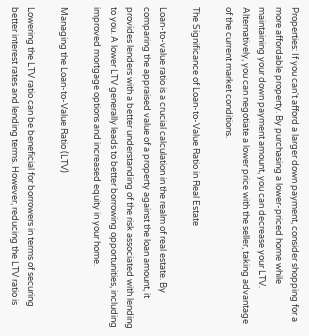Properties: If you can't afford a larger down payment, consider shopping for a more affordable property. By purchasing a lower-priced home while maintaining your down payment amount, you can decrease your LTV. Alternatively, you can negotiate a lower price with the seller, taking advantage of the current market conditions.

The Significance of Loan-to-Value Ratio in Real Estate

Loan-to-value ratio is a crucial calculation in the realm of real estate. By comparing the appraised value of a property against the loan amount, it provides lenders with a better understanding of the risk associated with lending to you. A lower LTV generally leads to better borrowing opportunities, including improved mortgage options and increased equity in your home.

Managing the Loan-to-Value Ratio (LTV)

Lowering the LTV ratio can be beneficial for borrowers in terms of securing better interest rates and lending terms. However, reducing the LTV ratio is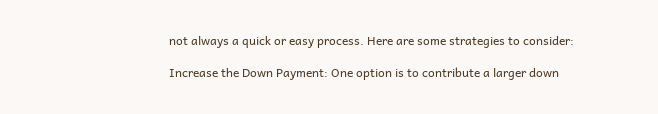not always a quick or easy process. Here are some strategies to consider:

Increase the Down Payment: One option is to contribute a larger down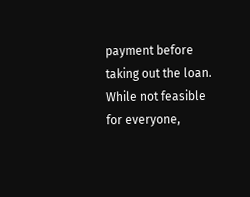payment before taking out the loan. While not feasible for everyone,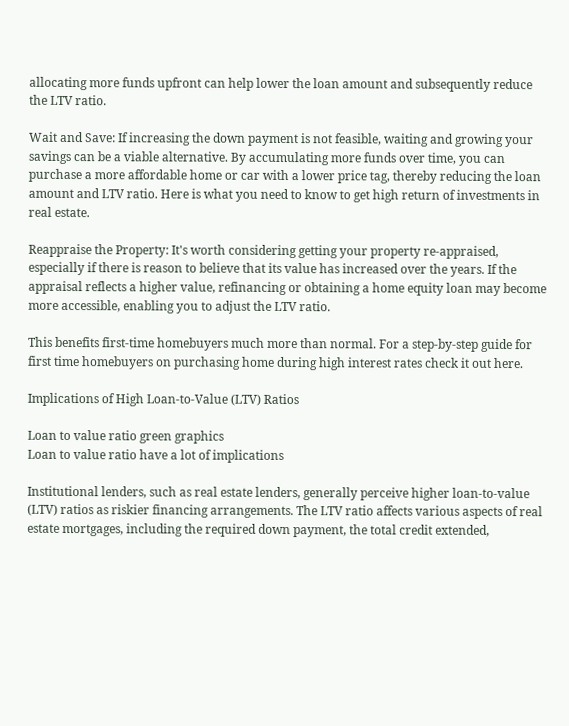allocating more funds upfront can help lower the loan amount and subsequently reduce the LTV ratio.

Wait and Save: If increasing the down payment is not feasible, waiting and growing your savings can be a viable alternative. By accumulating more funds over time, you can purchase a more affordable home or car with a lower price tag, thereby reducing the loan amount and LTV ratio. Here is what you need to know to get high return of investments in real estate.

Reappraise the Property: It's worth considering getting your property re-appraised, especially if there is reason to believe that its value has increased over the years. If the appraisal reflects a higher value, refinancing or obtaining a home equity loan may become more accessible, enabling you to adjust the LTV ratio.

This benefits first-time homebuyers much more than normal. For a step-by-step guide for first time homebuyers on purchasing home during high interest rates check it out here.

Implications of High Loan-to-Value (LTV) Ratios

Loan to value ratio green graphics
Loan to value ratio have a lot of implications

Institutional lenders, such as real estate lenders, generally perceive higher loan-to-value (LTV) ratios as riskier financing arrangements. The LTV ratio affects various aspects of real estate mortgages, including the required down payment, the total credit extended,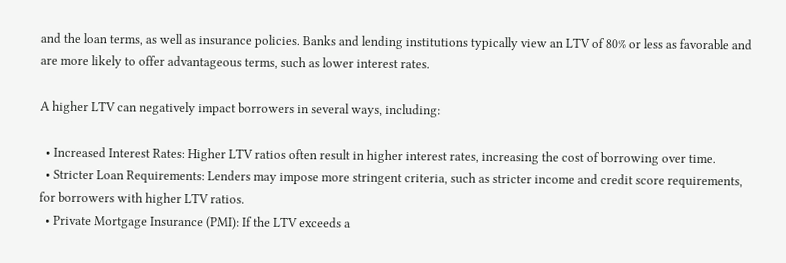and the loan terms, as well as insurance policies. Banks and lending institutions typically view an LTV of 80% or less as favorable and are more likely to offer advantageous terms, such as lower interest rates.

A higher LTV can negatively impact borrowers in several ways, including:

  • Increased Interest Rates: Higher LTV ratios often result in higher interest rates, increasing the cost of borrowing over time.
  • Stricter Loan Requirements: Lenders may impose more stringent criteria, such as stricter income and credit score requirements, for borrowers with higher LTV ratios.
  • Private Mortgage Insurance (PMI): If the LTV exceeds a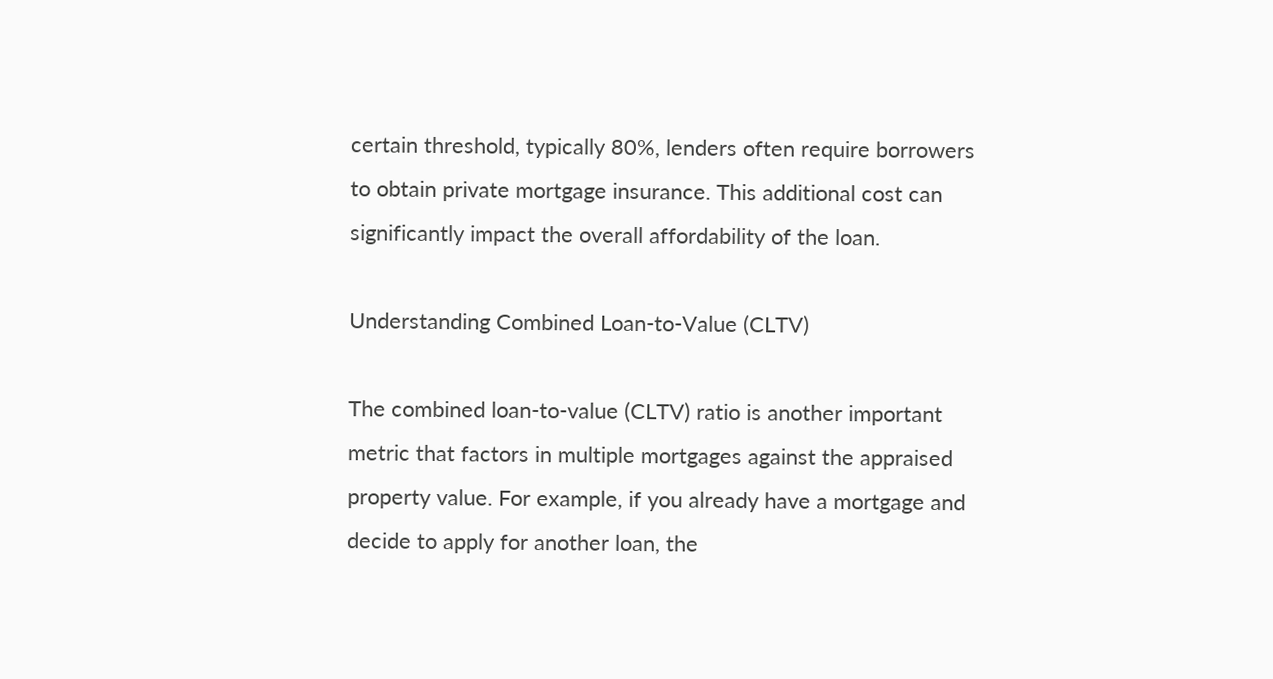certain threshold, typically 80%, lenders often require borrowers to obtain private mortgage insurance. This additional cost can significantly impact the overall affordability of the loan.

Understanding Combined Loan-to-Value (CLTV)

The combined loan-to-value (CLTV) ratio is another important metric that factors in multiple mortgages against the appraised property value. For example, if you already have a mortgage and decide to apply for another loan, the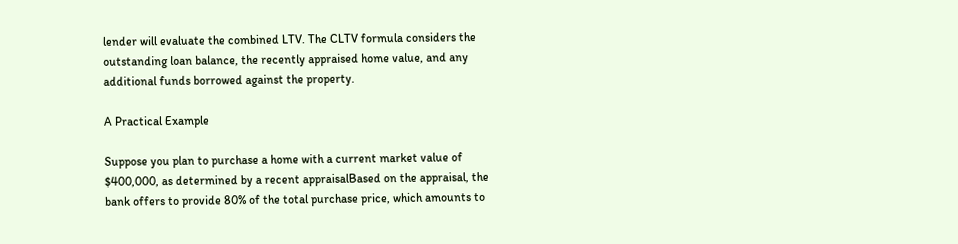lender will evaluate the combined LTV. The CLTV formula considers the outstanding loan balance, the recently appraised home value, and any additional funds borrowed against the property.

A Practical Example

Suppose you plan to purchase a home with a current market value of $400,000, as determined by a recent appraisalBased on the appraisal, the bank offers to provide 80% of the total purchase price, which amounts to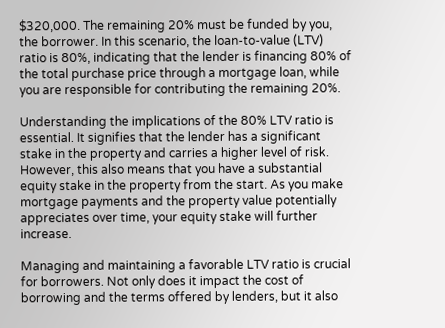$320,000. The remaining 20% must be funded by you, the borrower. In this scenario, the loan-to-value (LTV) ratio is 80%, indicating that the lender is financing 80% of the total purchase price through a mortgage loan, while you are responsible for contributing the remaining 20%.

Understanding the implications of the 80% LTV ratio is essential. It signifies that the lender has a significant stake in the property and carries a higher level of risk. However, this also means that you have a substantial equity stake in the property from the start. As you make mortgage payments and the property value potentially appreciates over time, your equity stake will further increase.

Managing and maintaining a favorable LTV ratio is crucial for borrowers. Not only does it impact the cost of borrowing and the terms offered by lenders, but it also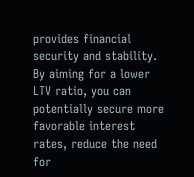provides financial security and stability. By aiming for a lower LTV ratio, you can potentially secure more favorable interest rates, reduce the need for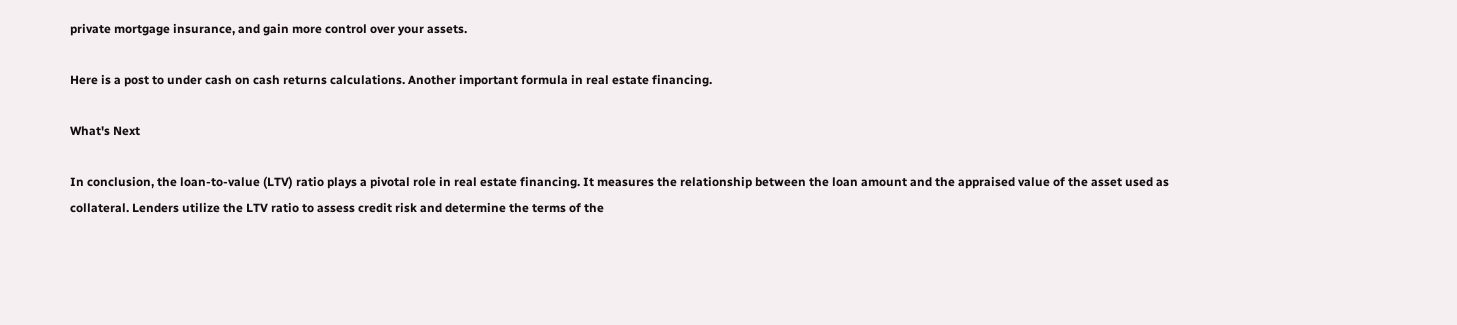private mortgage insurance, and gain more control over your assets.

Here is a post to under cash on cash returns calculations. Another important formula in real estate financing.

What's Next

In conclusion, the loan-to-value (LTV) ratio plays a pivotal role in real estate financing. It measures the relationship between the loan amount and the appraised value of the asset used as collateral. Lenders utilize the LTV ratio to assess credit risk and determine the terms of the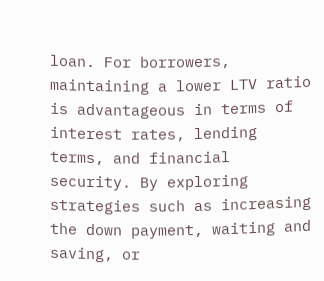loan. For borrowers, maintaining a lower LTV ratio is advantageous in terms of interest rates, lending terms, and financial security. By exploring strategies such as increasing the down payment, waiting and saving, or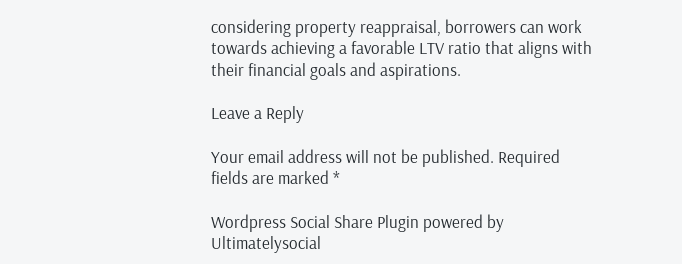considering property reappraisal, borrowers can work towards achieving a favorable LTV ratio that aligns with their financial goals and aspirations.

Leave a Reply

Your email address will not be published. Required fields are marked *

Wordpress Social Share Plugin powered by Ultimatelysocial